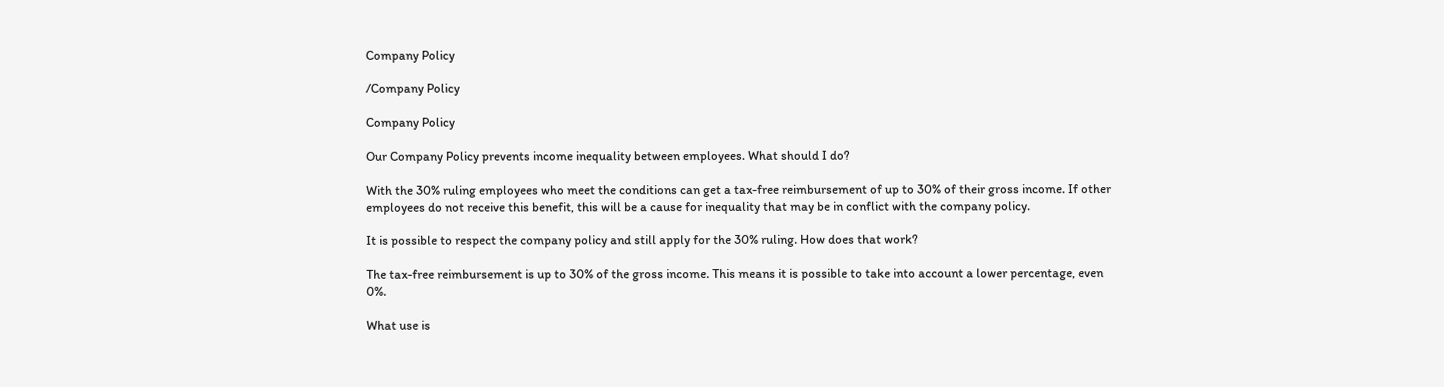Company Policy

/Company Policy

Company Policy

Our Company Policy prevents income inequality between employees. What should I do?

With the 30% ruling employees who meet the conditions can get a tax-free reimbursement of up to 30% of their gross income. If other employees do not receive this benefit, this will be a cause for inequality that may be in conflict with the company policy.

It is possible to respect the company policy and still apply for the 30% ruling. How does that work?

The tax-free reimbursement is up to 30% of the gross income. This means it is possible to take into account a lower percentage, even 0%.

What use is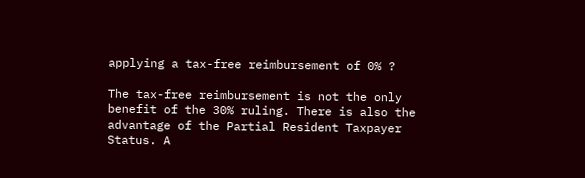applying a tax-free reimbursement of 0% ?

The tax-free reimbursement is not the only benefit of the 30% ruling. There is also the advantage of the Partial Resident Taxpayer Status. A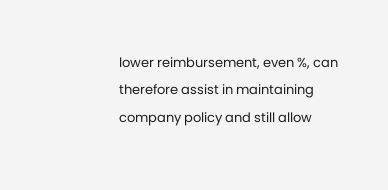lower reimbursement, even %, can therefore assist in maintaining company policy and still allow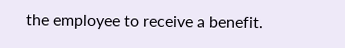the employee to receive a benefit.